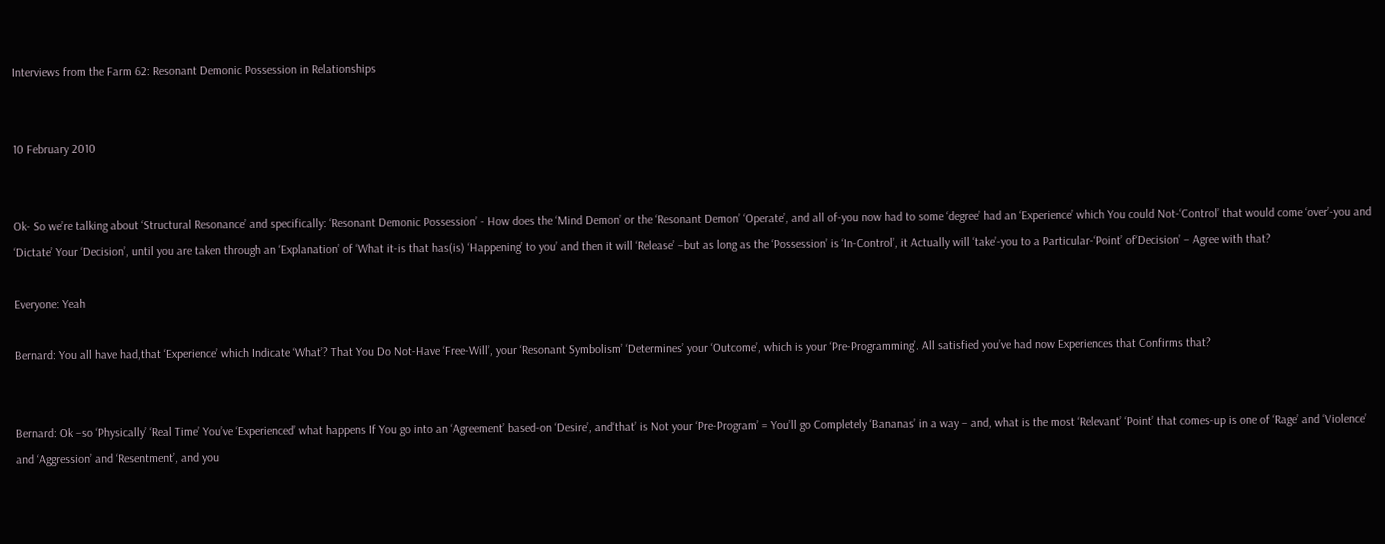Interviews from the Farm 62: Resonant Demonic Possession in Relationships


10 February 2010


Ok- So we’re talking about ‘Structural Resonance’ and specifically: ‘Resonant Demonic Possession’ - How does the ‘Mind Demon’ or the ‘Resonant Demon’ ‘Operate’, and all of-you now had to some ‘degree’ had an ‘Experience’ which You could Not-‘Control’ that would come ‘over’-you and ‘Dictate’ Your ‘Decision’, until you are taken through an ‘Explanation’ of ‘What it-is that has(is) ‘Happening’ to you’ and then it will ‘Release’ –but as long as the ‘Possession’ is ‘In-Control’, it Actually will ‘take’-you to a Particular-‘Point’ of‘Decision’ – Agree with that?

Everyone: Yeah

Bernard: You all have had,that ‘Experience’ which Indicate ‘What’? That You Do Not-Have ‘Free-Will’, your ‘Resonant Symbolism’ ‘Determines’ your ‘Outcome’, which is your ‘Pre-Programming’. All satisfied you’ve had now Experiences that Confirms that?


Bernard: Ok –so ‘Physically’ ‘Real Time’ You’ve ‘Experienced’ what happens If You go into an ‘Agreement’ based-on ‘Desire’, and‘that’ is Not your ‘Pre-Program’ = You’ll go Completely ‘Bananas’ in a way – and, what is the most ‘Relevant’ ‘Point’ that comes-up is one of ‘Rage’ and ‘Violence’ and ‘Aggression’ and ‘Resentment’, and you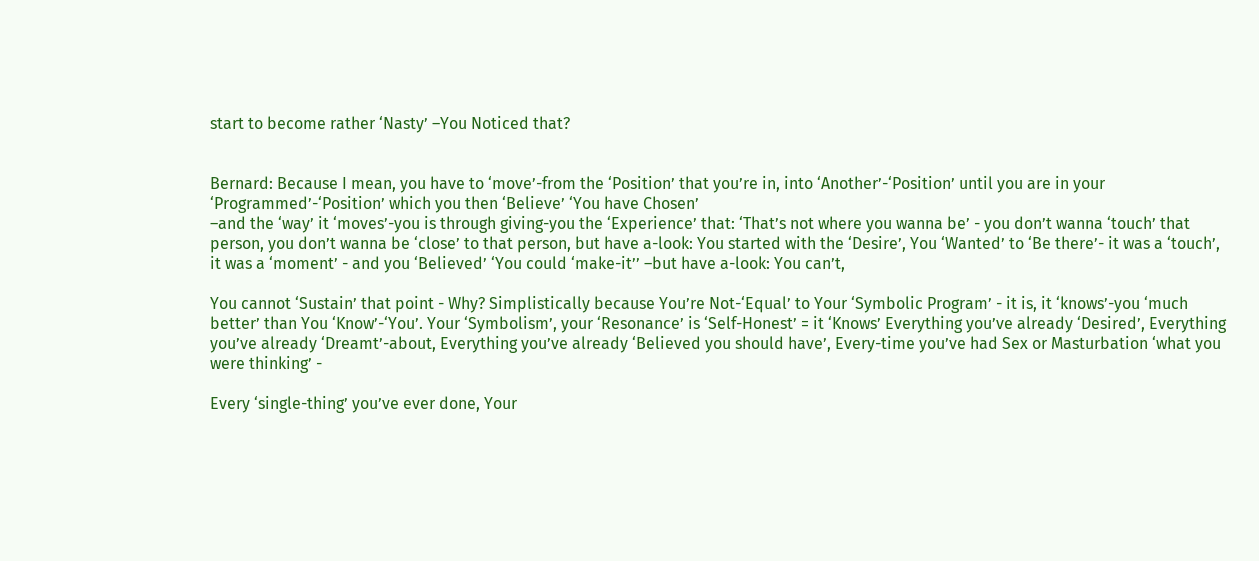start to become rather ‘Nasty’ –You Noticed that?


Bernard: Because I mean, you have to ‘move’-from the ‘Position’ that you’re in, into ‘Another’-‘Position’ until you are in your ‘Programmed’-‘Position’ which you then ‘Believe’ ‘You have Chosen’
–and the ‘way’ it ‘moves’-you is through giving-you the ‘Experience’ that: ‘That’s not where you wanna be’ - you don’t wanna ‘touch’ that person, you don’t wanna be ‘close’ to that person, but have a-look: You started with the ‘Desire’, You ‘Wanted’ to ‘Be there’- it was a ‘touch’, it was a ‘moment’ - and you ‘Believed’ ‘You could ‘make-it’’ –but have a-look: You can’t,

You cannot ‘Sustain’ that point - Why? Simplistically because You’re Not-‘Equal’ to Your ‘Symbolic Program’ - it is, it ‘knows’-you ‘much better’ than You ‘Know’-‘You’. Your ‘Symbolism’, your ‘Resonance’ is ‘Self-Honest’ = it ‘Knows’ Everything you’ve already ‘Desired’, Everything you’ve already ‘Dreamt’-about, Everything you’ve already ‘Believed you should have’, Every-time you’ve had Sex or Masturbation ‘what you were thinking’ -

Every ‘single-thing’ you’ve ever done, Your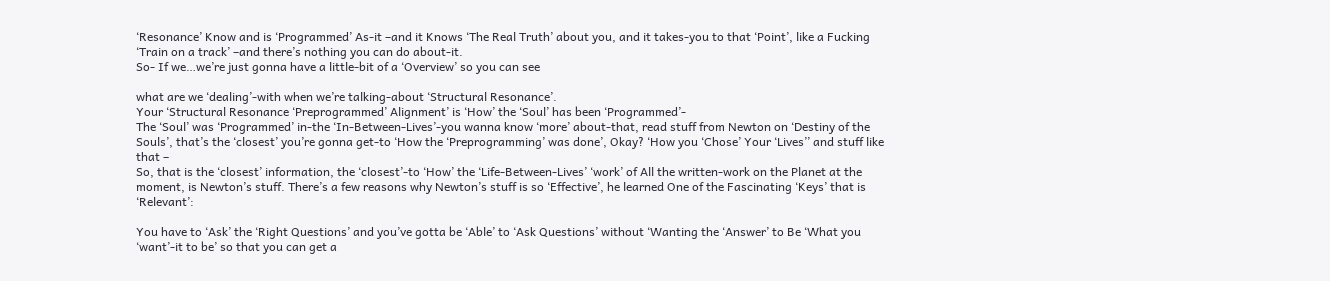‘Resonance’ Know and is ‘Programmed’ As-it –and it Knows ‘The Real Truth’ about you, and it takes-you to that ‘Point’, like a Fucking ‘Train on a track’ –and there’s nothing you can do about-it.
So- If we…we’re just gonna have a little-bit of a ‘Overview’ so you can see

what are we ‘dealing’-with when we’re talking-about ‘Structural Resonance’.
Your ‘Structural Resonance ‘Preprogrammed’ Alignment’ is ‘How’ the ‘Soul’ has been ‘Programmed’-
The ‘Soul’ was ‘Programmed’ in-the ‘In-Between-Lives’-you wanna know ‘more’ about-that, read stuff from Newton on ‘Destiny of the Souls’, that’s the ‘closest’ you’re gonna get-to ‘How the ‘Preprogramming’ was done’, Okay? ‘How you ‘Chose’ Your ‘Lives’’ and stuff like that –
So, that is the ‘closest’ information, the ‘closest’-to ‘How’ the ‘Life-Between-Lives’ ‘work’ of All the written-work on the Planet at the moment, is Newton’s stuff. There’s a few reasons why Newton’s stuff is so ‘Effective’, he learned One of the Fascinating ‘Keys’ that is ‘Relevant’:

You have to ‘Ask’ the ‘Right Questions’ and you’ve gotta be ‘Able’ to ‘Ask Questions’ without ‘Wanting the ‘Answer’ to Be ‘What you ‘want’-it to be’ so that you can get a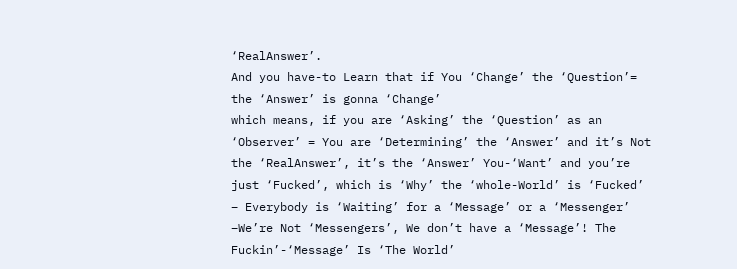‘RealAnswer’.
And you have-to Learn that if You ‘Change’ the ‘Question’= the ‘Answer’ is gonna ‘Change’
which means, if you are ‘Asking’ the ‘Question’ as an ‘Observer’ = You are ‘Determining’ the ‘Answer’ and it’s Not the ‘RealAnswer’, it’s the ‘Answer’ You-‘Want’ and you’re just ‘Fucked’, which is ‘Why’ the ‘whole-World’ is ‘Fucked’ – Everybody is ‘Waiting’ for a ‘Message’ or a ‘Messenger’ –We’re Not ‘Messengers’, We don’t have a ‘Message’! The Fuckin’-‘Message’ Is ‘The World’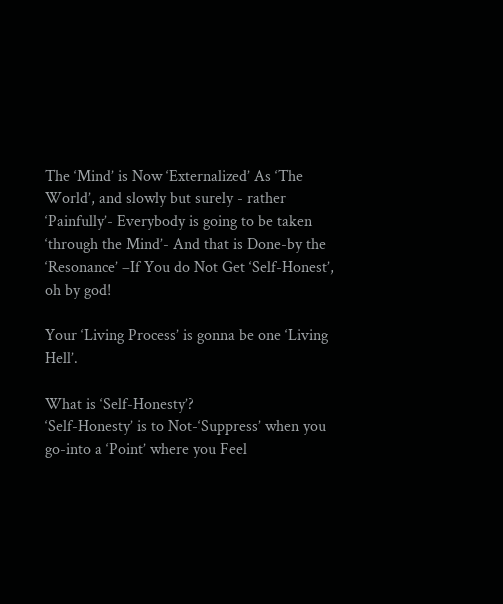The ‘Mind’ is Now ‘Externalized’ As ‘The World’, and slowly but surely - rather ‘Painfully’- Everybody is going to be taken ‘through the Mind’- And that is Done-by the ‘Resonance’ –If You do Not Get ‘Self-Honest’, oh by god!

Your ‘Living Process’ is gonna be one ‘Living Hell’.

What is ‘Self-Honesty’?
‘Self-Honesty’ is to Not-‘Suppress’ when you go-into a ‘Point’ where you Feel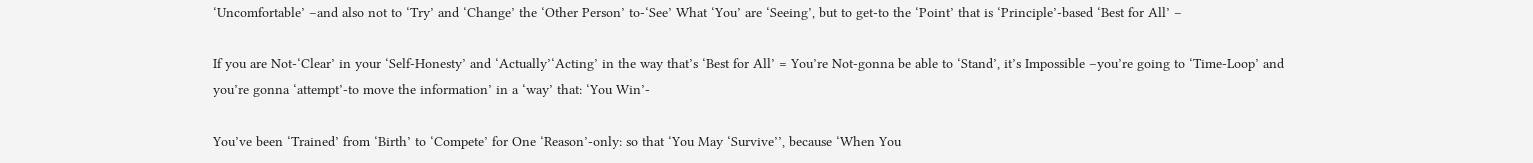‘Uncomfortable’ –and also not to ‘Try’ and ‘Change’ the ‘Other Person’ to-‘See’ What ‘You’ are ‘Seeing’, but to get-to the ‘Point’ that is ‘Principle’-based ‘Best for All’ –

If you are Not-‘Clear’ in your ‘Self-Honesty’ and ‘Actually’‘Acting’ in the way that’s ‘Best for All’ = You’re Not-gonna be able to ‘Stand’, it’s Impossible –you’re going to ‘Time-Loop’ and you’re gonna ‘attempt’-to move the information’ in a ‘way’ that: ‘You Win’-

You’ve been ‘Trained’ from ‘Birth’ to ‘Compete’ for One ‘Reason’-only: so that ‘You May ‘Survive’’, because ‘When You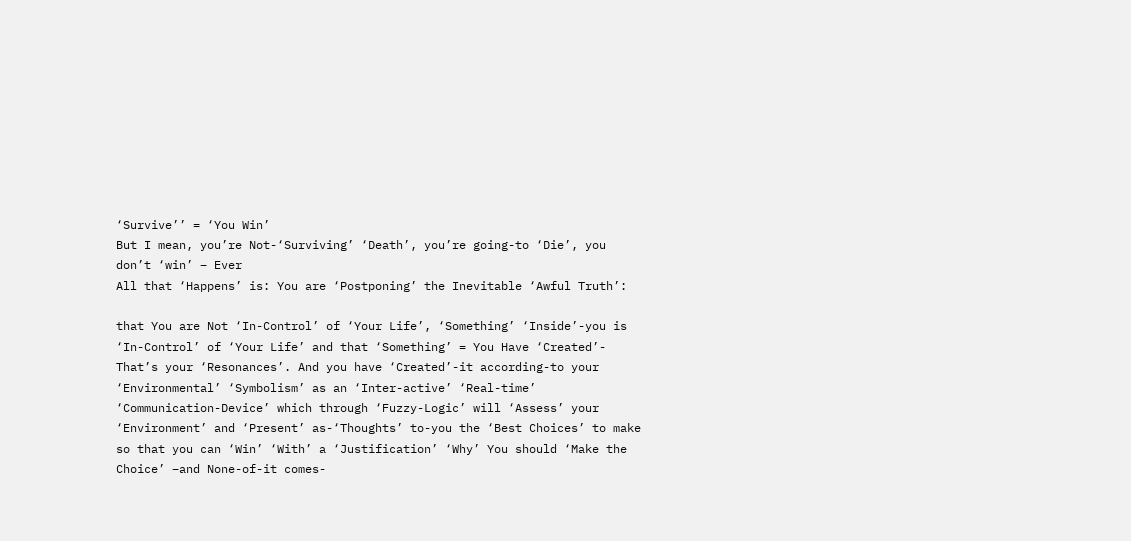‘Survive’’ = ‘You Win’
But I mean, you’re Not-‘Surviving’ ‘Death’, you’re going-to ‘Die’, you don’t ‘win’ – Ever
All that ‘Happens’ is: You are ‘Postponing’ the Inevitable ‘Awful Truth’:

that You are Not ‘In-Control’ of ‘Your Life’, ‘Something’ ‘Inside’-you is ‘In-Control’ of ‘Your Life’ and that ‘Something’ = You Have ‘Created’- That’s your ‘Resonances’. And you have ‘Created’-it according-to your ‘Environmental’ ‘Symbolism’ as an ‘Inter-active’ ‘Real-time’ ‘Communication-Device’ which through ‘Fuzzy-Logic’ will ‘Assess’ your ‘Environment’ and ‘Present’ as-‘Thoughts’ to-you the ‘Best Choices’ to make so that you can ‘Win’ ‘With’ a ‘Justification’ ‘Why’ You should ‘Make the Choice’ –and None-of-it comes-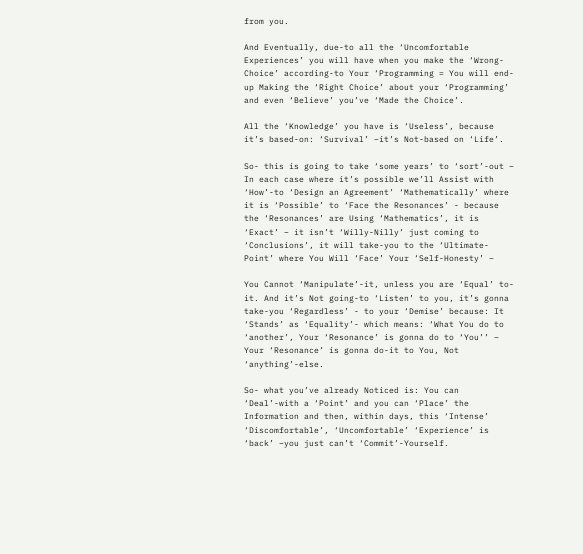from you.

And Eventually, due-to all the ‘Uncomfortable Experiences’ you will have when you make the ‘Wrong-Choice’ according-to Your ‘Programming = You will end-up Making the ‘Right Choice’ about your ‘Programming’ and even ‘Believe’ you’ve ‘Made the Choice’.

All the ‘Knowledge’ you have is ‘Useless’, because it’s based-on: ‘Survival’ –it’s Not-based on ‘Life’.

So- this is going to take ‘some years’ to ‘sort’-out – In each case where it’s possible we’ll Assist with ‘How’-to ‘Design an Agreement’ ‘Mathematically’ where it is ‘Possible’ to ‘Face the Resonances’ - because the ‘Resonances’ are Using ‘Mathematics’, it is ‘Exact’ – it isn’t ‘Willy-Nilly’ just coming to ‘Conclusions’, it will take-you to the ‘Ultimate-Point’ where You Will ‘Face’ Your ‘Self-Honesty’ –

You Cannot ‘Manipulate’-it, unless you are ‘Equal’ to-it. And it’s Not going-to ‘Listen’ to you, it’s gonna take-you ‘Regardless’ - to your ‘Demise’ because: It ‘Stands’ as ‘Equality’- which means: ‘What You do to ‘another’, Your ‘Resonance’ is gonna do to ‘You’’ – Your ‘Resonance’ is gonna do-it to You, Not ‘anything’-else.

So- what you’ve already Noticed is: You can ‘Deal’-with a ‘Point’ and you can ‘Place’ the Information and then, within days, this ‘Intense’ ‘Discomfortable’, ‘Uncomfortable’ ‘Experience’ is ‘back’ –you just can’t ‘Commit’-Yourself.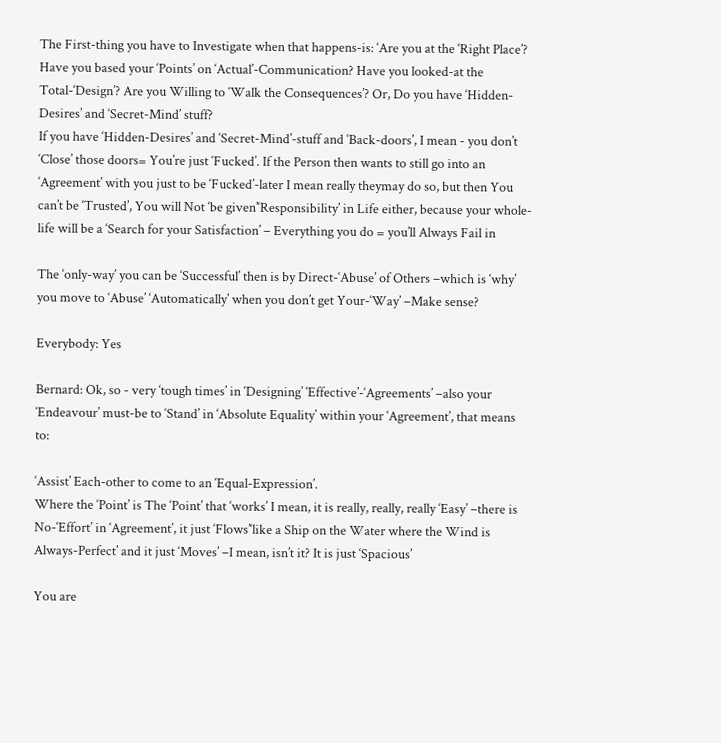The First-thing you have to Investigate when that happens-is: ‘Are you at the ‘Right Place’? Have you based your ‘Points’ on ‘Actual’-Communication? Have you looked-at the Total-‘Design’? Are you Willing to ‘Walk the Consequences’? Or, Do you have ‘Hidden-Desires’ and ‘Secret-Mind’ stuff?
If you have ‘Hidden-Desires’ and ‘Secret-Mind’-stuff and ‘Back-doors’, I mean - you don’t ‘Close’ those doors= You’re just ‘Fucked’. If the Person then wants to still go into an ‘Agreement’ with you just to be ‘Fucked’-later I mean really theymay do so, but then You can’t be ‘Trusted’, You will Not ‘be given’‘Responsibility’ in Life either, because your whole-life will be a ‘Search for your Satisfaction’ – Everything you do = you’ll Always Fail in

The ‘only-way’ you can be ‘Successful’ then is by Direct-‘Abuse’ of Others –which is ‘why’ you move to ‘Abuse’ ‘Automatically’ when you don’t get Your-‘Way’ –Make sense?

Everybody: Yes

Bernard: Ok, so - very ‘tough times’ in ‘Designing’ ‘Effective’-‘Agreements’ –also your ‘Endeavour’ must-be to ‘Stand’ in ‘Absolute Equality’ within your ‘Agreement’, that means to:

‘Assist’ Each-other to come to an ‘Equal-Expression’.
Where the ‘Point’ is The ‘Point’ that ‘works’ I mean, it is really, really, really ‘Easy’ –there is No-‘Effort’ in ‘Agreement’, it just ‘Flows’‘like a Ship on the Water where the Wind is Always-Perfect’ and it just ‘Moves’ –I mean, isn’t it? It is just ‘Spacious’

You are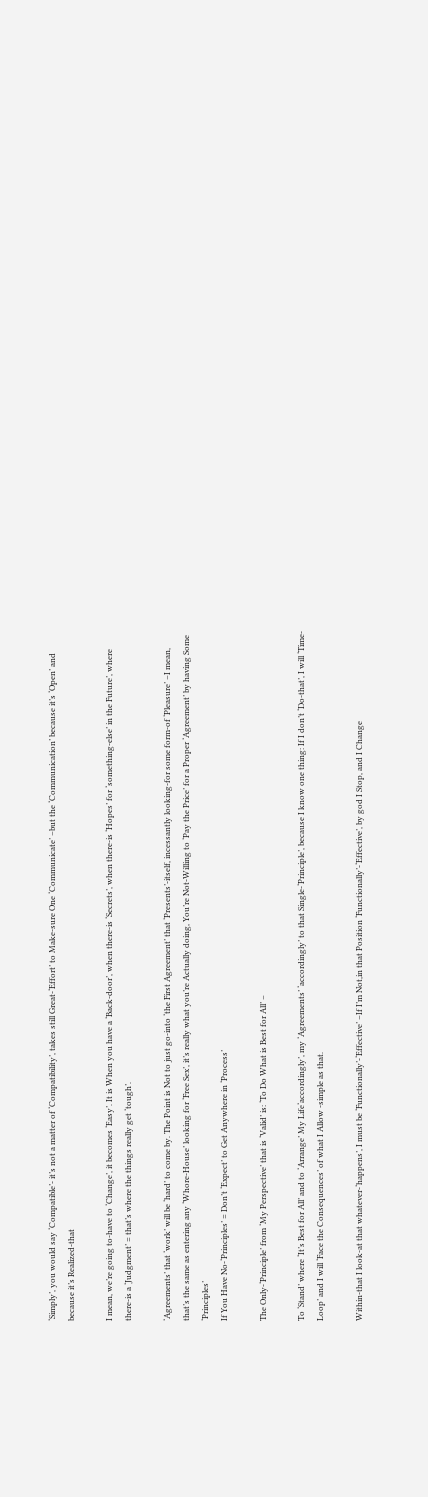‘Simply’, you would say ‘Compatible’- it’s not a matter of ‘Compatibility’, takes still Great-‘Effort’ to Make-sure One ‘Communicate’ –but the ‘Communication’ because it’s ‘Open’ and because it’s Realized-that

I mean, we’re going to-have to ‘Change’, it becomes ‘Easy’. It is When you have a ‘Back-door’, when there-is ‘Secrets’, when there-is ‘Hopes’ for ‘something-else’ in the Future’, where there-is a ‘Judgment’ = that’s where the things really get ‘tough’.

‘Agreements’ that ‘work’ will be ‘hard’ to come by. The Point is Not to just go-into ‘the First Agreement’ that ‘Presents’-itself, incessantly looking-for some form-of ‘Pleasure’ –I mean, that’s the same as entering any ‘Whore-House’ looking for ‘Free Sex’, it’s really what you’re Actually doing, You’re Not-Willing to ‘Pay the Price’ for a Proper ‘Agreement’ by having Some ‘Principles’
If You Have No-‘Principles’ = Don’t ‘Expect’ to Get Anywhere in ‘Process’

The Only-‘Principle’ from ‘My Perspective’ that is ‘Valid’ is: ‘To Do What is Best for All’ –

To ‘Stand’ where ‘It’s Best for All’ and to ‘Arrange’ My Life‘accordingly’, my ‘Agreements’ ‘accordingly’ to that Single-‘Principle’, because I know one thing: If I don’t ‘Do-that’, I will ‘Time-Loop’ and I will ‘Face the Consequences’ of what I Allow -simple as that.

Within-that I look-at that whatever-‘happens’, I must be ‘Functionally’-‘Effective’ –If I’m Not,in that Position ‘Functionally’-‘Effective’, by god I Stop, and I Change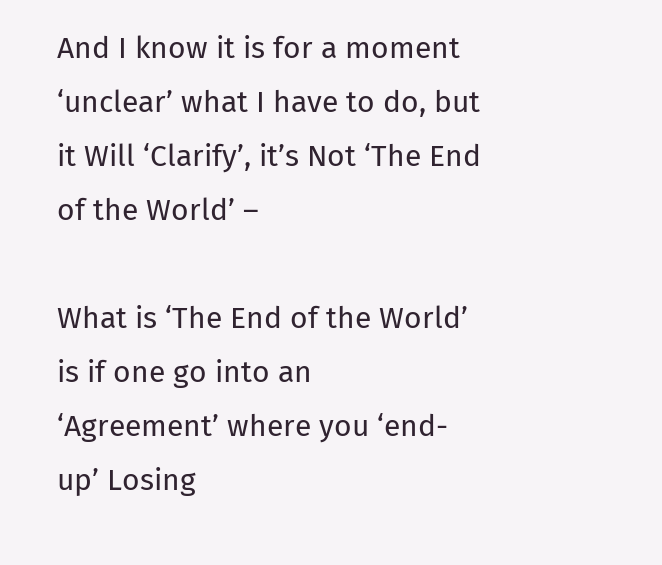And I know it is for a moment ‘unclear’ what I have to do, but it Will ‘Clarify’, it’s Not ‘The End of the World’ –

What is ‘The End of the World’ is if one go into an ‘Agreement’ where you ‘end-up’ Losing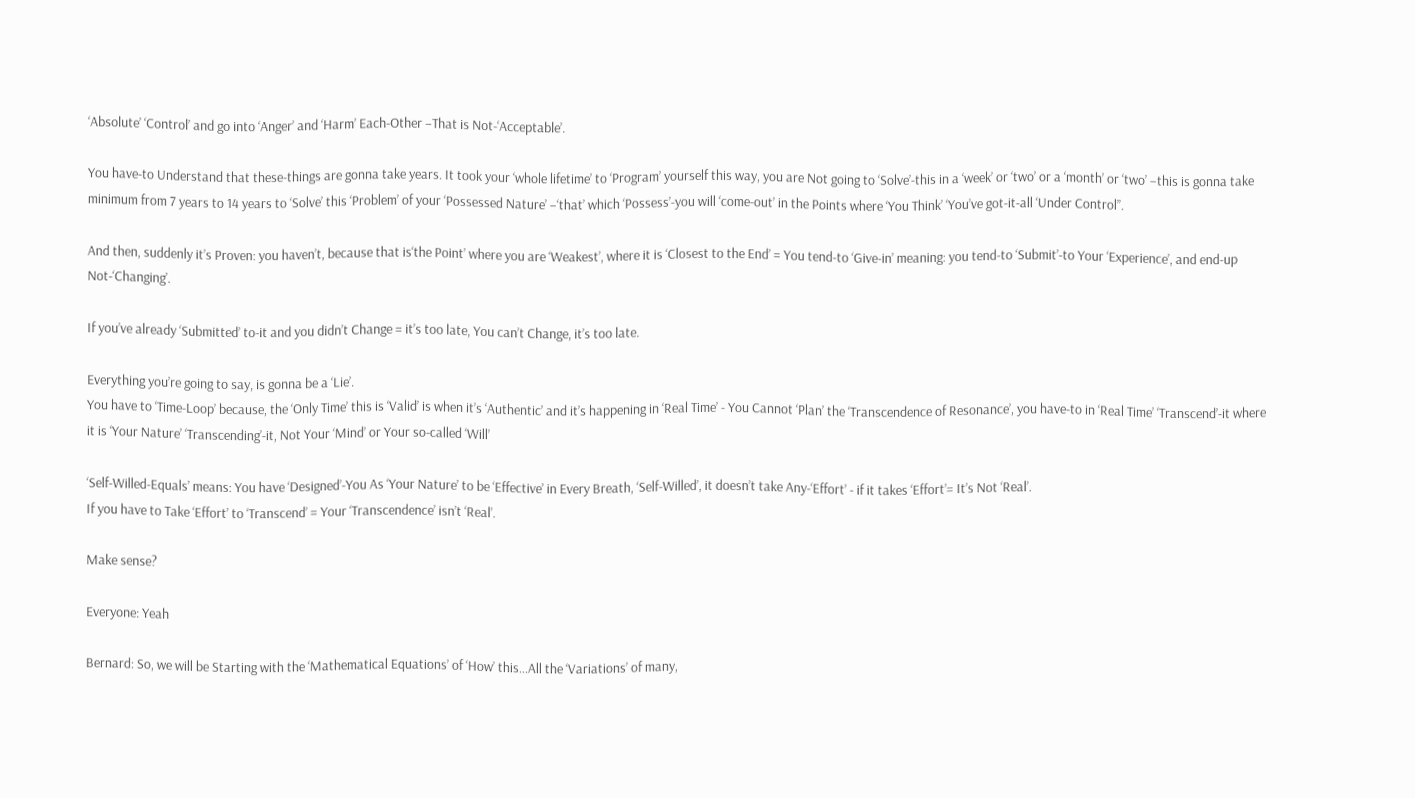‘Absolute’ ‘Control’ and go into ‘Anger’ and ‘Harm’ Each-Other –That is Not-‘Acceptable’.

You have-to Understand that these-things are gonna take years. It took your ‘whole lifetime’ to ‘Program’ yourself this way, you are Not going to ‘Solve’-this in a ‘week’ or ‘two’ or a ‘month’ or ‘two’ –this is gonna take minimum from 7 years to 14 years to ‘Solve’ this ‘Problem’ of your ‘Possessed Nature’ –‘that’ which ‘Possess’-you will ‘come-out’ in the Points where ‘You Think’ ‘You’ve got-it-all ‘Under Control’’.

And then, suddenly it’s Proven: you haven’t, because that is‘the Point’ where you are ‘Weakest’, where it is ‘Closest to the End’ = You tend-to ‘Give-in’ meaning: you tend-to ‘Submit’-to Your ‘Experience’, and end-up Not-‘Changing’.

If you’ve already ‘Submitted’ to-it and you didn’t Change = it’s too late, You can’t Change, it’s too late.

Everything you’re going to say, is gonna be a ‘Lie’.
You have to ‘Time-Loop’ because, the ‘Only Time’ this is ‘Valid’ is when it’s ‘Authentic’ and it’s happening in ‘Real Time’ - You Cannot ‘Plan’ the ‘Transcendence of Resonance’, you have-to in ‘Real Time’ ‘Transcend’-it where it is ‘Your Nature’ ‘Transcending’-it, Not Your ‘Mind’ or Your so-called ‘Will’

‘Self-Willed-Equals’ means: You have ‘Designed’-You As ‘Your Nature’ to be ‘Effective’ in Every Breath, ‘Self-Willed’, it doesn’t take Any-‘Effort’ - if it takes ‘Effort’= It’s Not ‘Real’.
If you have to Take ‘Effort’ to ‘Transcend’ = Your ‘Transcendence’ isn’t ‘Real’.

Make sense?

Everyone: Yeah

Bernard: So, we will be Starting with the ‘Mathematical Equations’ of ‘How’ this…All the ‘Variations’ of many,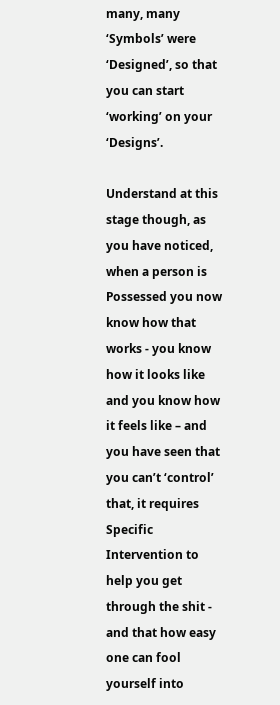many, many ‘Symbols’ were ‘Designed’, so that you can start ‘working’ on your ‘Designs’.

Understand at this stage though, as you have noticed, when a person is Possessed you now know how that works - you know how it looks like and you know how it feels like – and you have seen that you can’t ‘control’ that, it requires Specific Intervention to help you get through the shit - and that how easy one can fool yourself into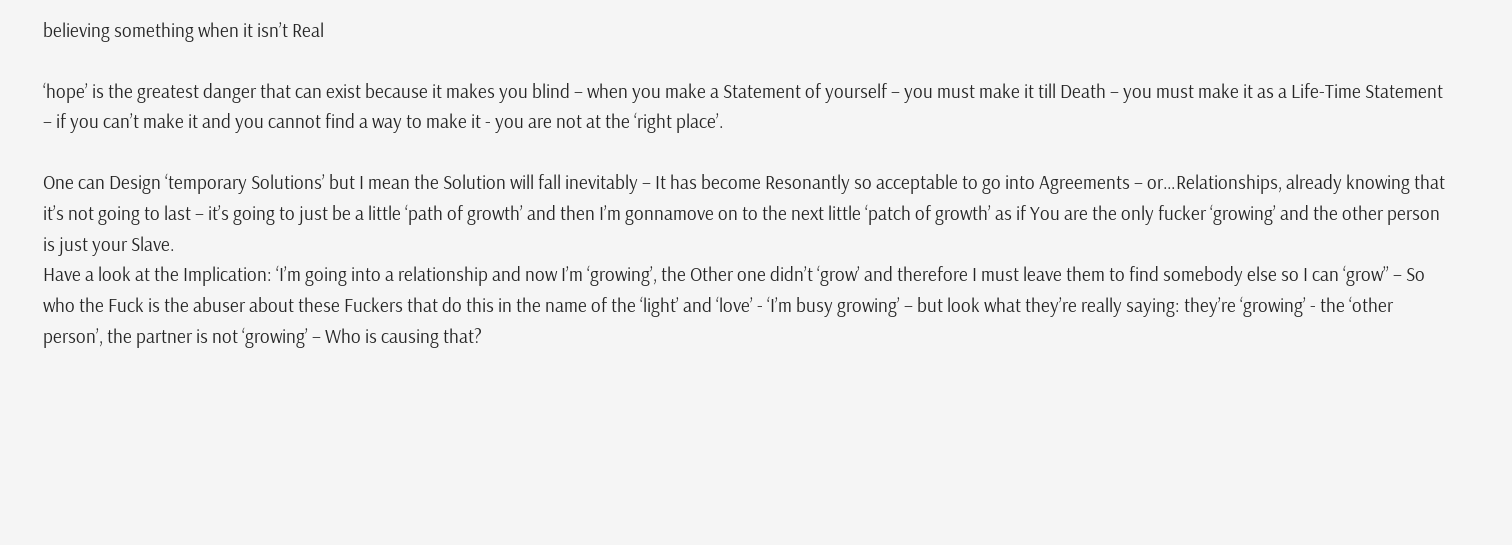believing something when it isn’t Real

‘hope’ is the greatest danger that can exist because it makes you blind – when you make a Statement of yourself – you must make it till Death – you must make it as a Life-Time Statement – if you can’t make it and you cannot find a way to make it - you are not at the ‘right place’.

One can Design ‘temporary Solutions’ but I mean the Solution will fall inevitably – It has become Resonantly so acceptable to go into Agreements – or…Relationships, already knowing that it’s not going to last – it’s going to just be a little ‘path of growth’ and then I’m gonnamove on to the next little ‘patch of growth’ as if You are the only fucker ‘growing’ and the other person is just your Slave.
Have a look at the Implication: ‘I’m going into a relationship and now I’m ‘growing’, the Other one didn’t ‘grow’ and therefore I must leave them to find somebody else so I can ‘grow’’ – So who the Fuck is the abuser about these Fuckers that do this in the name of the ‘light’ and ‘love’ - ‘I’m busy growing’ – but look what they’re really saying: they’re ‘growing’ - the ‘other person’, the partner is not ‘growing’ – Who is causing that?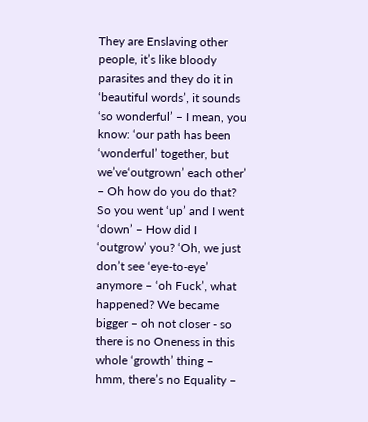They are Enslaving other people, it’s like bloody parasites and they do it in ‘beautiful words’, it sounds ‘so wonderful’ – I mean, you know: ‘our path has been ‘wonderful’ together, but we’ve‘outgrown’ each other’ – Oh how do you do that? So you went ‘up’ and I went ‘down’ – How did I ‘outgrow’ you? ‘Oh, we just don’t see ‘eye-to-eye’ anymore – ‘oh Fuck’, what happened? We became bigger – oh not closer - so there is no Oneness in this whole ‘growth’ thing – hmm, there’s no Equality –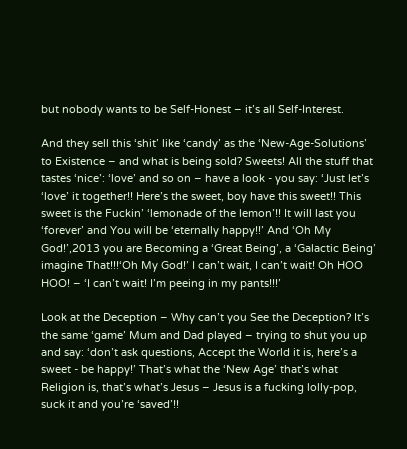but nobody wants to be Self-Honest – it’s all Self-Interest.

And they sell this ‘shit’ like ‘candy’ as the ‘New-Age-Solutions’ to Existence – and what is being sold? Sweets! All the stuff that tastes ‘nice’: ‘love’ and so on – have a look - you say: ‘Just let’s ‘love’ it together!! Here’s the sweet, boy have this sweet!! This sweet is the Fuckin’ ‘lemonade of the lemon’!! It will last you ‘forever’ and You will be ‘eternally happy!!’ And ‘Oh My God!’,2013 you are Becoming a ‘Great Being’, a ‘Galactic Being’ imagine That!!!‘Oh My God!’ I can’t wait, I can’t wait! Oh HOO HOO! – ‘I can’t wait! I’m peeing in my pants!!!’

Look at the Deception – Why can’t you See the Deception? It’s the same ‘game’ Mum and Dad played – trying to shut you up and say: ‘don’t ask questions, Accept the World it is, here’s a sweet - be happy!’ That’s what the ‘New Age’ that’s what Religion is, that’s what’s Jesus – Jesus is a fucking lolly-pop, suck it and you’re ‘saved’!!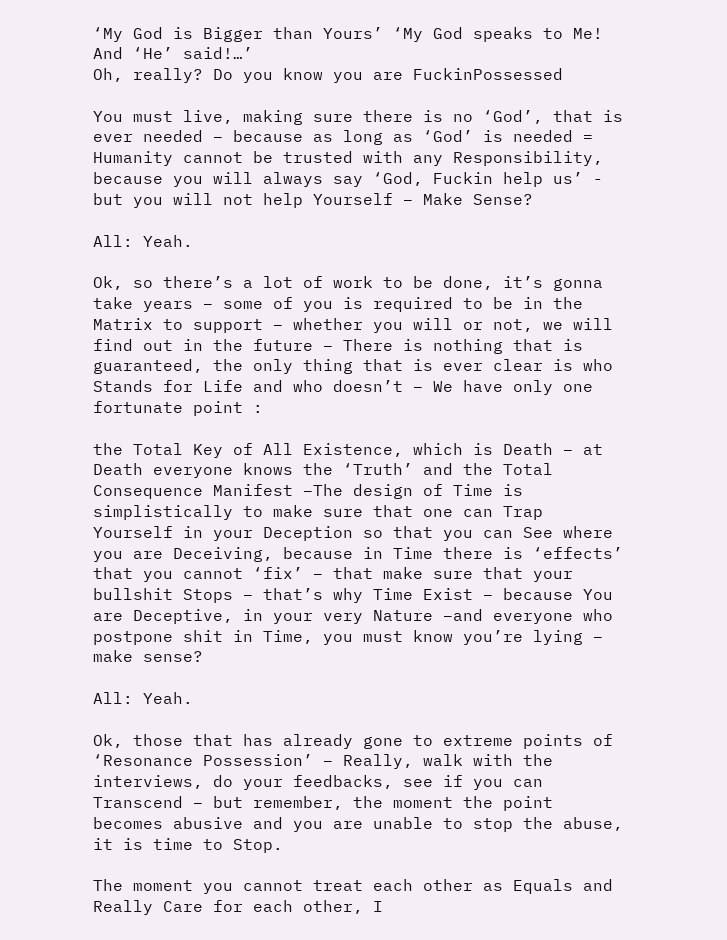‘My God is Bigger than Yours’ ‘My God speaks to Me! And ‘He’ said!…’
Oh, really? Do you know you are FuckinPossessed

You must live, making sure there is no ‘God’, that is ever needed – because as long as ‘God’ is needed = Humanity cannot be trusted with any Responsibility, because you will always say ‘God, Fuckin help us’ - but you will not help Yourself – Make Sense?

All: Yeah.

Ok, so there’s a lot of work to be done, it’s gonna take years – some of you is required to be in the Matrix to support – whether you will or not, we will find out in the future – There is nothing that is guaranteed, the only thing that is ever clear is who Stands for Life and who doesn’t – We have only one fortunate point :

the Total Key of All Existence, which is Death – at Death everyone knows the ‘Truth’ and the Total Consequence Manifest –The design of Time is simplistically to make sure that one can Trap Yourself in your Deception so that you can See where you are Deceiving, because in Time there is ‘effects’ that you cannot ‘fix’ – that make sure that your bullshit Stops – that’s why Time Exist – because You are Deceptive, in your very Nature –and everyone who postpone shit in Time, you must know you’re lying – make sense?

All: Yeah.

Ok, those that has already gone to extreme points of ‘Resonance Possession’ – Really, walk with the interviews, do your feedbacks, see if you can Transcend – but remember, the moment the point becomes abusive and you are unable to stop the abuse, it is time to Stop.

The moment you cannot treat each other as Equals and Really Care for each other, I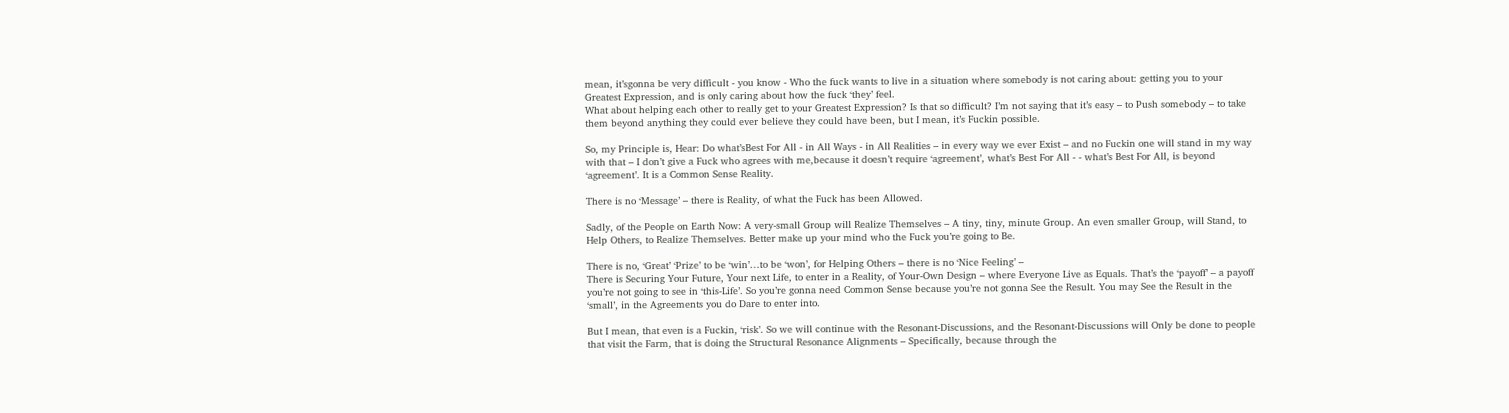mean, it’sgonna be very difficult - you know - Who the fuck wants to live in a situation where somebody is not caring about: getting you to your Greatest Expression, and is only caring about how the fuck ‘they’ feel.
What about helping each other to really get to your Greatest Expression? Is that so difficult? I’m not saying that it’s easy – to Push somebody – to take them beyond anything they could ever believe they could have been, but I mean, it’s Fuckin possible.

So, my Principle is, Hear: Do what’sBest For All - in All Ways - in All Realities – in every way we ever Exist – and no Fuckin one will stand in my way with that – I don’t give a Fuck who agrees with me,because it doesn’t require ‘agreement’, what’s Best For All - - what’s Best For All, is beyond ‘agreement’. It is a Common Sense Reality.

There is no ‘Message’ – there is Reality, of what the Fuck has been Allowed.

Sadly, of the People on Earth Now: A very-small Group will Realize Themselves – A tiny, tiny, minute Group. An even smaller Group, will Stand, to Help Others, to Realize Themselves. Better make up your mind who the Fuck you’re going to Be.

There is no, ‘Great’ ‘Prize’ to be ‘win’…to be ‘won’, for Helping Others – there is no ‘Nice Feeling’ –
There is Securing Your Future, Your next Life, to enter in a Reality, of Your-Own Design – where Everyone Live as Equals. That’s the ‘payoff’ – a payoff you’re not going to see in ‘this-Life’. So you’re gonna need Common Sense because you’re not gonna See the Result. You may See the Result in the ‘small’, in the Agreements you do Dare to enter into.

But I mean, that even is a Fuckin, ‘risk’. So we will continue with the Resonant-Discussions, and the Resonant-Discussions will Only be done to people that visit the Farm, that is doing the Structural Resonance Alignments – Specifically, because through the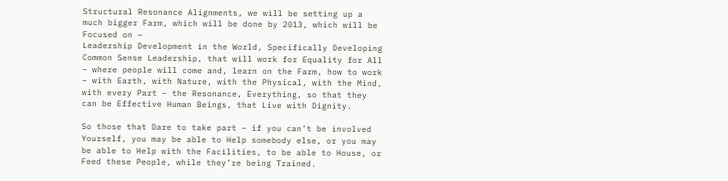Structural Resonance Alignments, we will be setting up a much bigger Farm, which will be done by 2013, which will be Focused on –
Leadership Development in the World, Specifically Developing Common Sense Leadership, that will work for Equality for All – where people will come and, learn on the Farm, how to work – with Earth, with Nature, with the Physical, with the Mind, with every Part – the Resonance, Everything, so that they can be Effective Human Beings, that Live with Dignity.

So those that Dare to take part – if you can’t be involved Yourself, you may be able to Help somebody else, or you may be able to Help with the Facilities, to be able to House, or Feed these People, while they’re being Trained.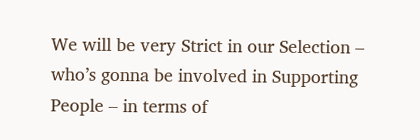We will be very Strict in our Selection – who’s gonna be involved in Supporting People – in terms of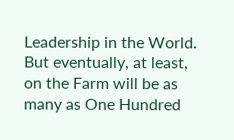Leadership in the World. But eventually, at least, on the Farm will be as many as One Hundred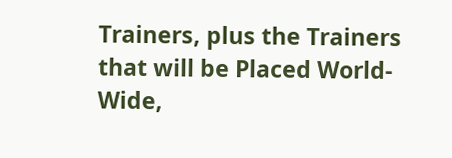Trainers, plus the Trainers that will be Placed World-Wide,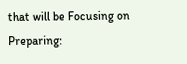that will be Focusing on Preparing: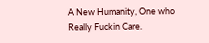A New Humanity, One who Really Fuckin Care.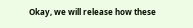Okay, we will release how these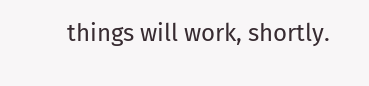things will work, shortly.